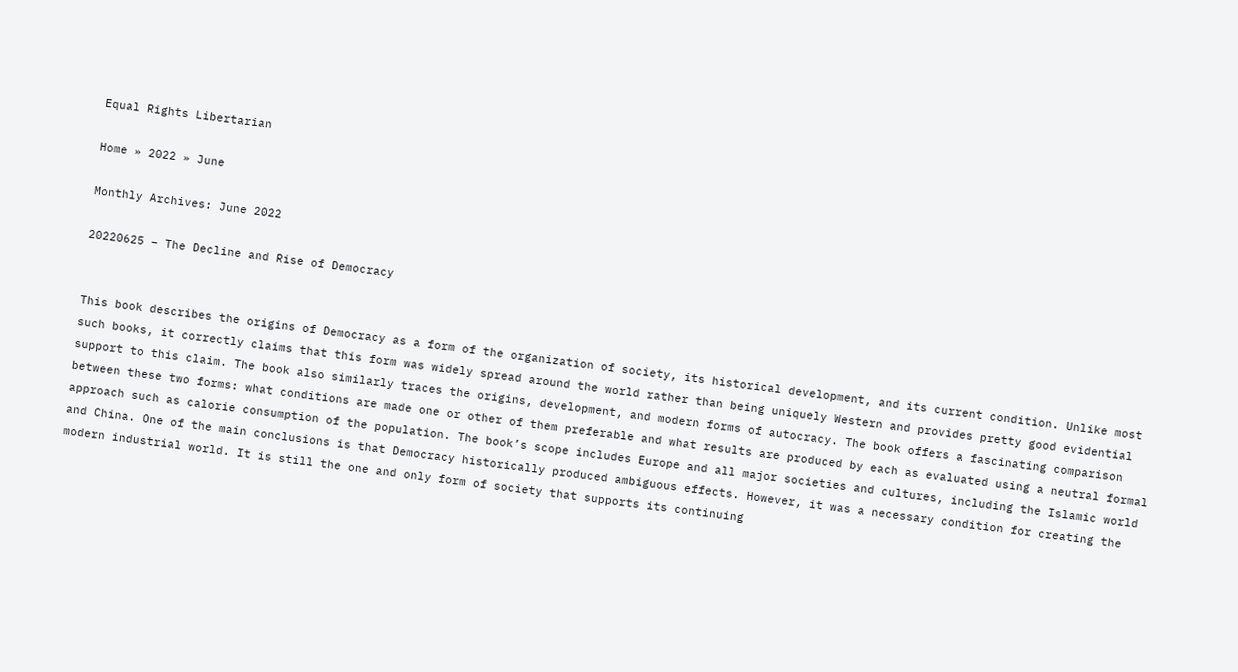Equal Rights Libertarian

Home » 2022 » June

Monthly Archives: June 2022

20220625 – The Decline and Rise of Democracy


This book describes the origins of Democracy as a form of the organization of society, its historical development, and its current condition. Unlike most such books, it correctly claims that this form was widely spread around the world rather than being uniquely Western and provides pretty good evidential support to this claim. The book also similarly traces the origins, development, and modern forms of autocracy. The book offers a fascinating comparison between these two forms: what conditions are made one or other of them preferable and what results are produced by each as evaluated using a neutral formal approach such as calorie consumption of the population. The book’s scope includes Europe and all major societies and cultures, including the Islamic world and China. One of the main conclusions is that Democracy historically produced ambiguous effects. However, it was a necessary condition for creating the modern industrial world. It is still the one and only form of society that supports its continuing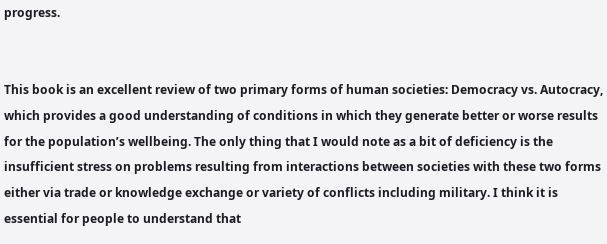progress.


This book is an excellent review of two primary forms of human societies: Democracy vs. Autocracy, which provides a good understanding of conditions in which they generate better or worse results for the population’s wellbeing. The only thing that I would note as a bit of deficiency is the insufficient stress on problems resulting from interactions between societies with these two forms either via trade or knowledge exchange or variety of conflicts including military. I think it is essential for people to understand that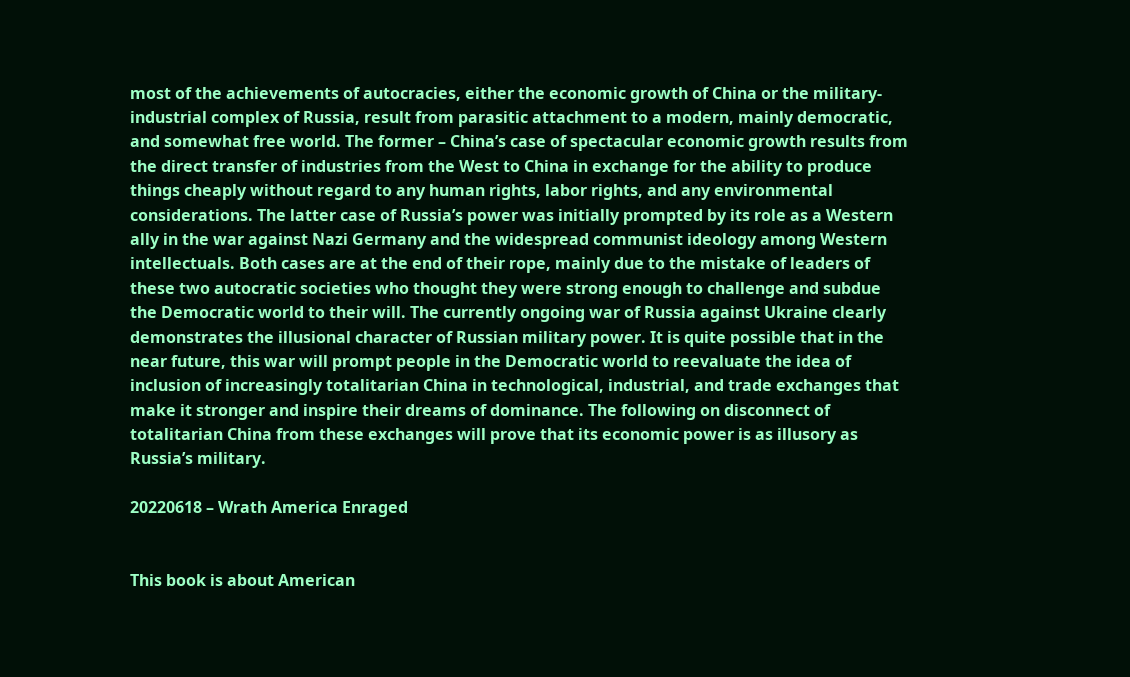most of the achievements of autocracies, either the economic growth of China or the military-industrial complex of Russia, result from parasitic attachment to a modern, mainly democratic, and somewhat free world. The former – China’s case of spectacular economic growth results from the direct transfer of industries from the West to China in exchange for the ability to produce things cheaply without regard to any human rights, labor rights, and any environmental considerations. The latter case of Russia’s power was initially prompted by its role as a Western ally in the war against Nazi Germany and the widespread communist ideology among Western intellectuals. Both cases are at the end of their rope, mainly due to the mistake of leaders of these two autocratic societies who thought they were strong enough to challenge and subdue the Democratic world to their will. The currently ongoing war of Russia against Ukraine clearly demonstrates the illusional character of Russian military power. It is quite possible that in the near future, this war will prompt people in the Democratic world to reevaluate the idea of inclusion of increasingly totalitarian China in technological, industrial, and trade exchanges that make it stronger and inspire their dreams of dominance. The following on disconnect of totalitarian China from these exchanges will prove that its economic power is as illusory as Russia’s military.

20220618 – Wrath America Enraged


This book is about American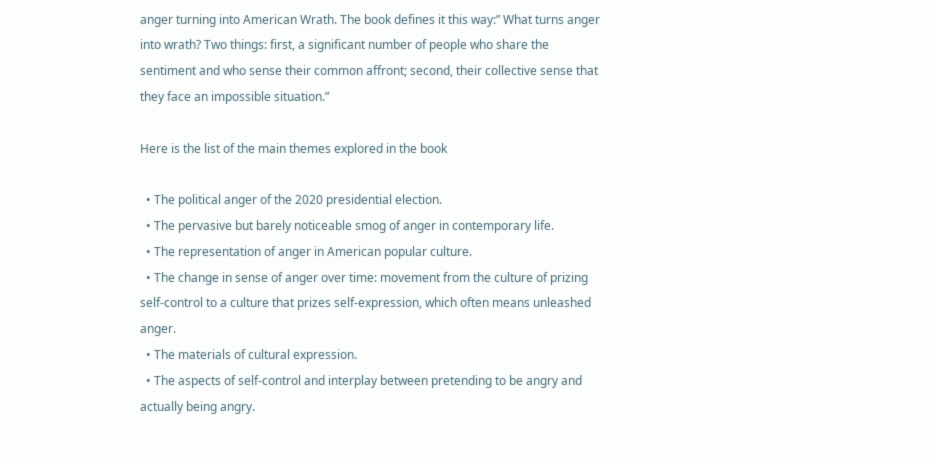anger turning into American Wrath. The book defines it this way:” What turns anger into wrath? Two things: first, a significant number of people who share the sentiment and who sense their common affront; second, their collective sense that they face an impossible situation.”

Here is the list of the main themes explored in the book

  • The political anger of the 2020 presidential election.
  • The pervasive but barely noticeable smog of anger in contemporary life.
  • The representation of anger in American popular culture.
  • The change in sense of anger over time: movement from the culture of prizing self-control to a culture that prizes self-expression, which often means unleashed anger.
  • The materials of cultural expression.
  • The aspects of self-control and interplay between pretending to be angry and actually being angry.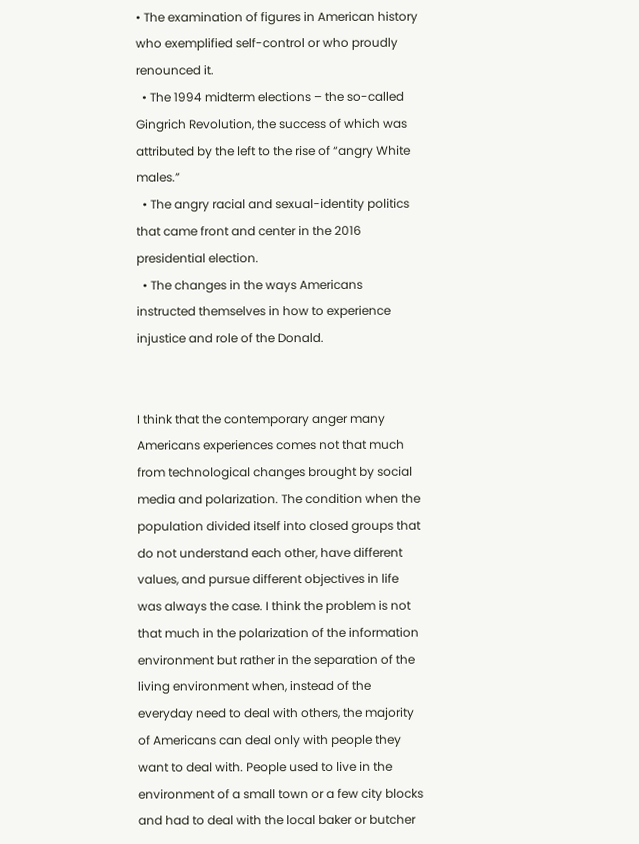• The examination of figures in American history who exemplified self-control or who proudly renounced it.
  • The 1994 midterm elections – the so-called Gingrich Revolution, the success of which was attributed by the left to the rise of “angry White males.”
  • The angry racial and sexual-identity politics that came front and center in the 2016 presidential election.
  • The changes in the ways Americans instructed themselves in how to experience injustice and role of the Donald.


I think that the contemporary anger many Americans experiences comes not that much from technological changes brought by social media and polarization. The condition when the population divided itself into closed groups that do not understand each other, have different values, and pursue different objectives in life was always the case. I think the problem is not that much in the polarization of the information environment but rather in the separation of the living environment when, instead of the everyday need to deal with others, the majority of Americans can deal only with people they want to deal with. People used to live in the environment of a small town or a few city blocks and had to deal with the local baker or butcher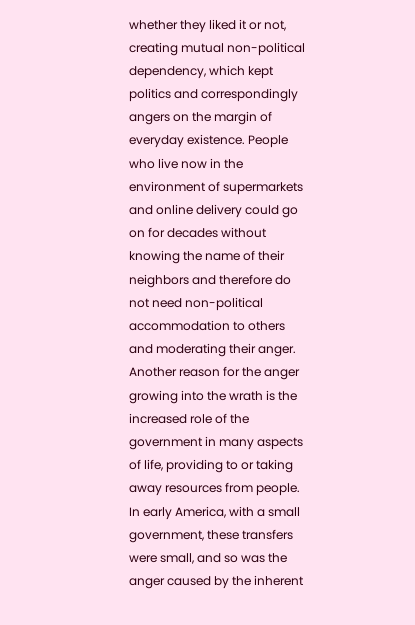whether they liked it or not, creating mutual non-political dependency, which kept politics and correspondingly angers on the margin of everyday existence. People who live now in the environment of supermarkets and online delivery could go on for decades without knowing the name of their neighbors and therefore do not need non-political accommodation to others and moderating their anger. Another reason for the anger growing into the wrath is the increased role of the government in many aspects of life, providing to or taking away resources from people. In early America, with a small government, these transfers were small, and so was the anger caused by the inherent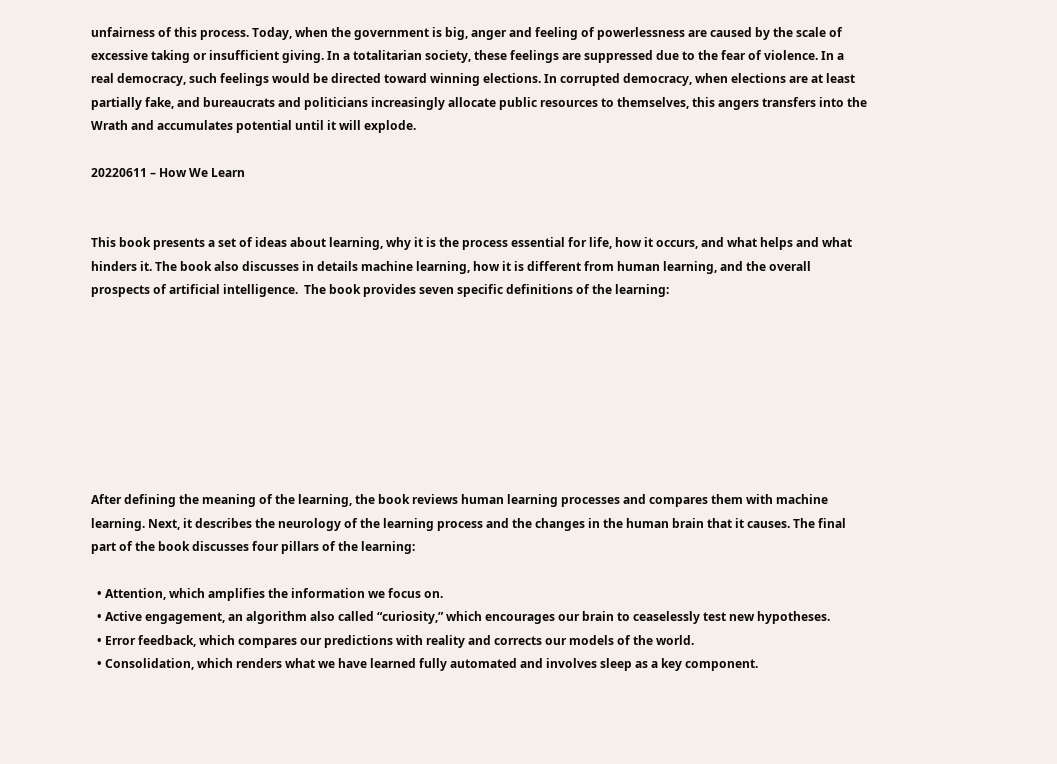unfairness of this process. Today, when the government is big, anger and feeling of powerlessness are caused by the scale of excessive taking or insufficient giving. In a totalitarian society, these feelings are suppressed due to the fear of violence. In a real democracy, such feelings would be directed toward winning elections. In corrupted democracy, when elections are at least partially fake, and bureaucrats and politicians increasingly allocate public resources to themselves, this angers transfers into the Wrath and accumulates potential until it will explode.

20220611 – How We Learn


This book presents a set of ideas about learning, why it is the process essential for life, how it occurs, and what helps and what hinders it. The book also discusses in details machine learning, how it is different from human learning, and the overall prospects of artificial intelligence.  The book provides seven specific definitions of the learning:








After defining the meaning of the learning, the book reviews human learning processes and compares them with machine learning. Next, it describes the neurology of the learning process and the changes in the human brain that it causes. The final part of the book discusses four pillars of the learning:

  • Attention, which amplifies the information we focus on.
  • Active engagement, an algorithm also called “curiosity,” which encourages our brain to ceaselessly test new hypotheses.
  • Error feedback, which compares our predictions with reality and corrects our models of the world.
  • Consolidation, which renders what we have learned fully automated and involves sleep as a key component.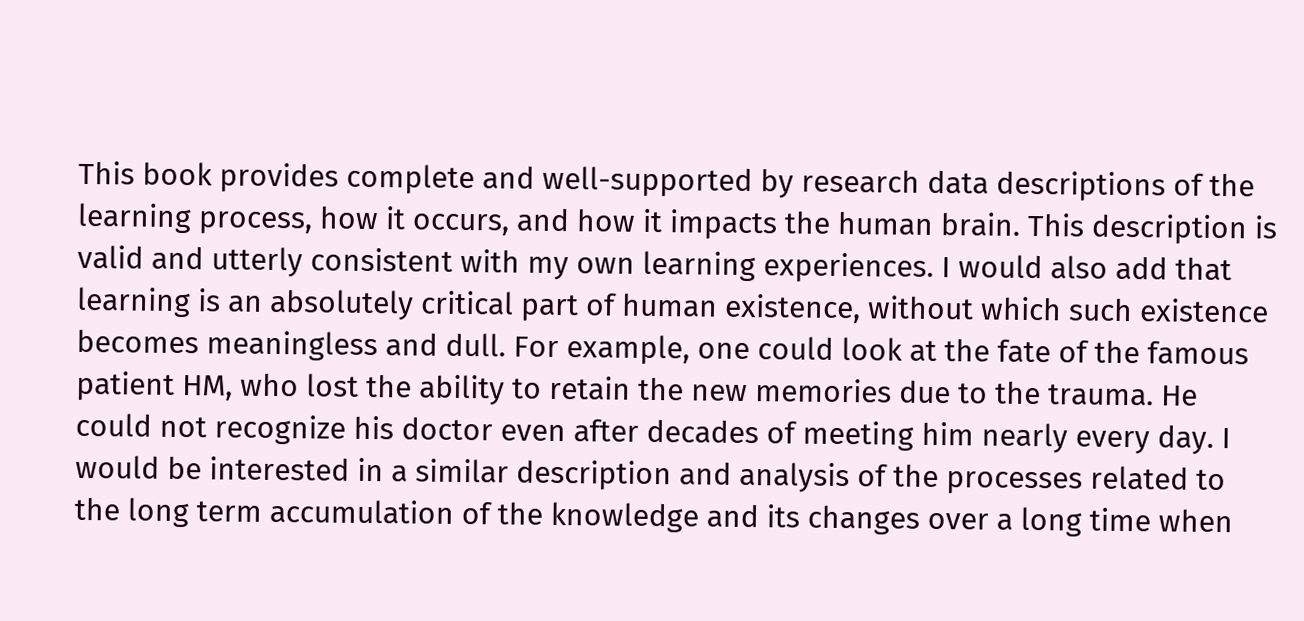This book provides complete and well-supported by research data descriptions of the learning process, how it occurs, and how it impacts the human brain. This description is valid and utterly consistent with my own learning experiences. I would also add that learning is an absolutely critical part of human existence, without which such existence becomes meaningless and dull. For example, one could look at the fate of the famous patient HM, who lost the ability to retain the new memories due to the trauma. He could not recognize his doctor even after decades of meeting him nearly every day. I would be interested in a similar description and analysis of the processes related to the long term accumulation of the knowledge and its changes over a long time when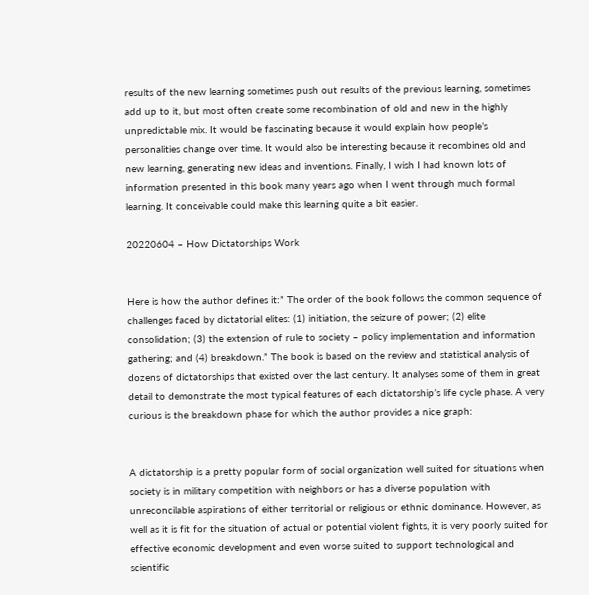results of the new learning sometimes push out results of the previous learning, sometimes add up to it, but most often create some recombination of old and new in the highly unpredictable mix. It would be fascinating because it would explain how people’s personalities change over time. It would also be interesting because it recombines old and new learning, generating new ideas and inventions. Finally, I wish I had known lots of information presented in this book many years ago when I went through much formal learning. It conceivable could make this learning quite a bit easier.

20220604 – How Dictatorships Work


Here is how the author defines it:” The order of the book follows the common sequence of challenges faced by dictatorial elites: (1) initiation, the seizure of power; (2) elite consolidation; (3) the extension of rule to society – policy implementation and information gathering; and (4) breakdown.” The book is based on the review and statistical analysis of dozens of dictatorships that existed over the last century. It analyses some of them in great detail to demonstrate the most typical features of each dictatorship’s life cycle phase. A very curious is the breakdown phase for which the author provides a nice graph:


A dictatorship is a pretty popular form of social organization well suited for situations when society is in military competition with neighbors or has a diverse population with unreconcilable aspirations of either territorial or religious or ethnic dominance. However, as well as it is fit for the situation of actual or potential violent fights, it is very poorly suited for effective economic development and even worse suited to support technological and scientific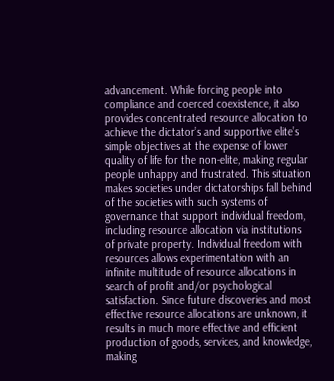advancement. While forcing people into compliance and coerced coexistence, it also provides concentrated resource allocation to achieve the dictator’s and supportive elite’s simple objectives at the expense of lower quality of life for the non-elite, making regular people unhappy and frustrated. This situation makes societies under dictatorships fall behind of the societies with such systems of governance that support individual freedom, including resource allocation via institutions of private property. Individual freedom with resources allows experimentation with an infinite multitude of resource allocations in search of profit and/or psychological satisfaction. Since future discoveries and most effective resource allocations are unknown, it results in much more effective and efficient production of goods, services, and knowledge, making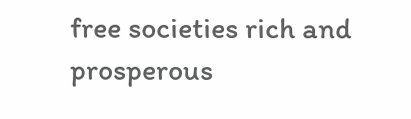free societies rich and prosperous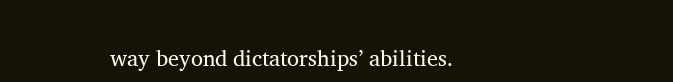way beyond dictatorships’ abilities.